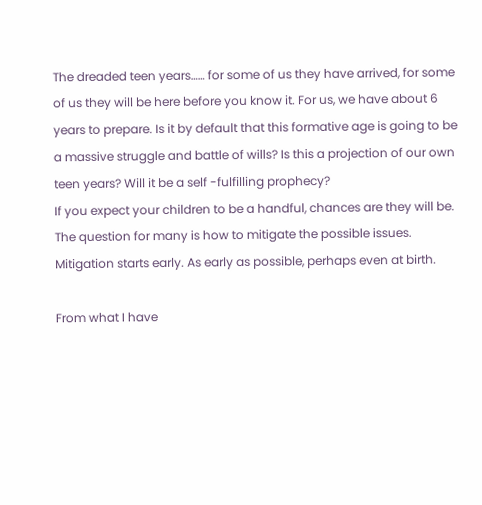The dreaded teen years…… for some of us they have arrived, for some of us they will be here before you know it. For us, we have about 6 years to prepare. Is it by default that this formative age is going to be a massive struggle and battle of wills? Is this a projection of our own teen years? Will it be a self -fulfilling prophecy?
If you expect your children to be a handful, chances are they will be. The question for many is how to mitigate the possible issues. Mitigation starts early. As early as possible, perhaps even at birth.

From what I have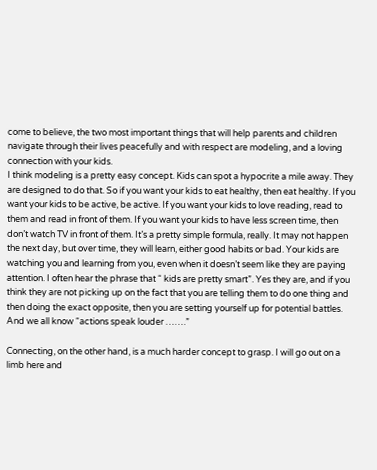come to believe, the two most important things that will help parents and children navigate through their lives peacefully and with respect are modeling, and a loving connection with your kids.
I think modeling is a pretty easy concept. Kids can spot a hypocrite a mile away. They are designed to do that. So if you want your kids to eat healthy, then eat healthy. If you want your kids to be active, be active. If you want your kids to love reading, read to them and read in front of them. If you want your kids to have less screen time, then don’t watch TV in front of them. It’s a pretty simple formula, really. It may not happen the next day, but over time, they will learn, either good habits or bad. Your kids are watching you and learning from you, even when it doesn’t seem like they are paying attention. I often hear the phrase that “ kids are pretty smart”. Yes they are, and if you think they are not picking up on the fact that you are telling them to do one thing and then doing the exact opposite, then you are setting yourself up for potential battles. And we all know “actions speak louder …….”

Connecting, on the other hand, is a much harder concept to grasp. I will go out on a limb here and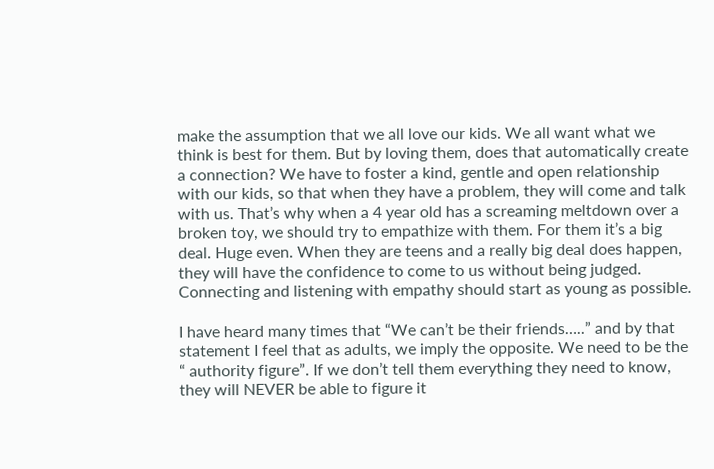make the assumption that we all love our kids. We all want what we think is best for them. But by loving them, does that automatically create a connection? We have to foster a kind, gentle and open relationship with our kids, so that when they have a problem, they will come and talk with us. That’s why when a 4 year old has a screaming meltdown over a broken toy, we should try to empathize with them. For them it’s a big deal. Huge even. When they are teens and a really big deal does happen, they will have the confidence to come to us without being judged. Connecting and listening with empathy should start as young as possible.

I have heard many times that “We can’t be their friends…..” and by that statement I feel that as adults, we imply the opposite. We need to be the “ authority figure”. If we don’t tell them everything they need to know, they will NEVER be able to figure it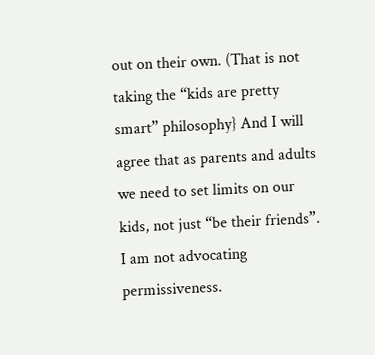out on their own. (That is not taking the “kids are pretty smart” philosophy} And I will agree that as parents and adults we need to set limits on our kids, not just “be their friends”. I am not advocating permissiveness.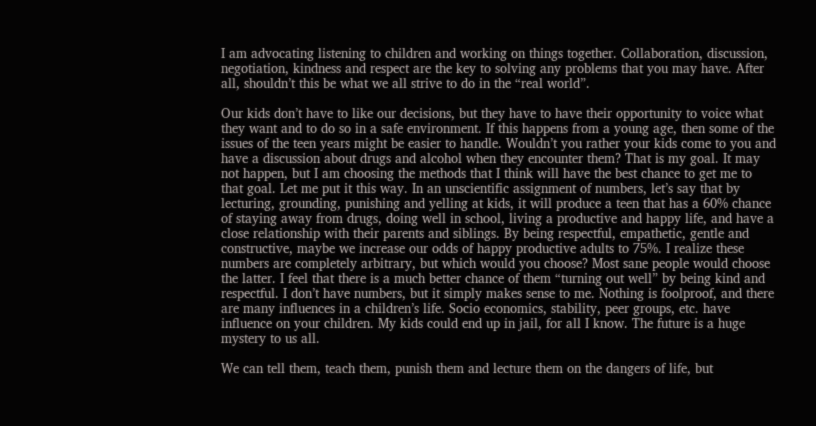I am advocating listening to children and working on things together. Collaboration, discussion, negotiation, kindness and respect are the key to solving any problems that you may have. After all, shouldn’t this be what we all strive to do in the “real world”.

Our kids don’t have to like our decisions, but they have to have their opportunity to voice what they want and to do so in a safe environment. If this happens from a young age, then some of the issues of the teen years might be easier to handle. Wouldn’t you rather your kids come to you and have a discussion about drugs and alcohol when they encounter them? That is my goal. It may not happen, but I am choosing the methods that I think will have the best chance to get me to that goal. Let me put it this way. In an unscientific assignment of numbers, let’s say that by lecturing, grounding, punishing and yelling at kids, it will produce a teen that has a 60% chance of staying away from drugs, doing well in school, living a productive and happy life, and have a close relationship with their parents and siblings. By being respectful, empathetic, gentle and constructive, maybe we increase our odds of happy productive adults to 75%. I realize these numbers are completely arbitrary, but which would you choose? Most sane people would choose the latter. I feel that there is a much better chance of them “turning out well” by being kind and respectful. I don’t have numbers, but it simply makes sense to me. Nothing is foolproof, and there are many influences in a children’s life. Socio economics, stability, peer groups, etc. have influence on your children. My kids could end up in jail, for all I know. The future is a huge mystery to us all.

We can tell them, teach them, punish them and lecture them on the dangers of life, but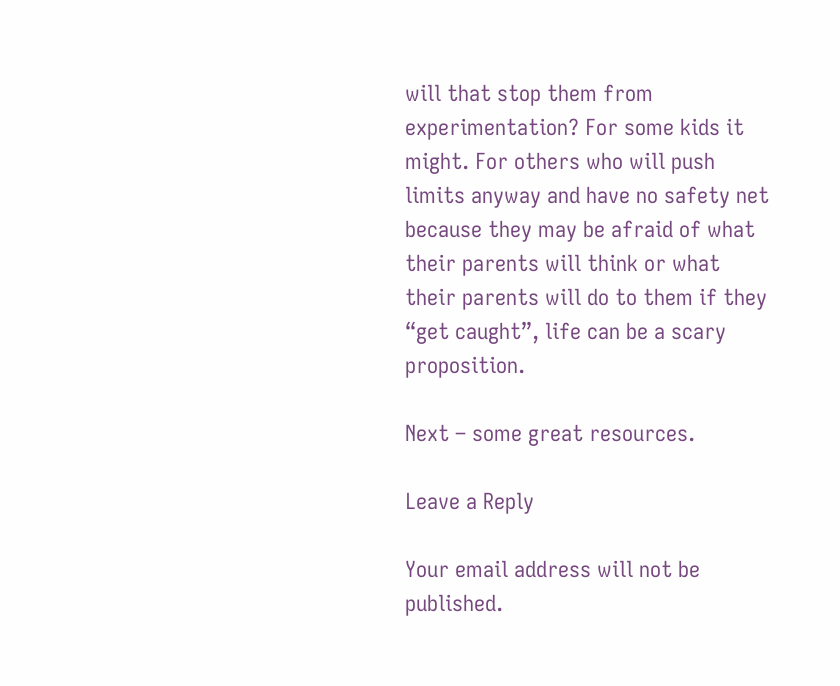will that stop them from experimentation? For some kids it might. For others who will push limits anyway and have no safety net because they may be afraid of what their parents will think or what their parents will do to them if they “get caught”, life can be a scary proposition.

Next – some great resources.

Leave a Reply

Your email address will not be published.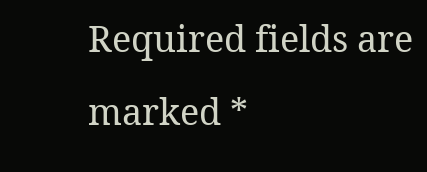Required fields are marked *